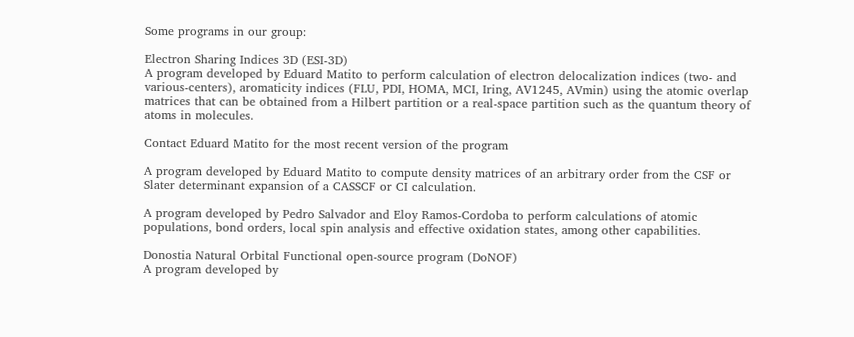Some programs in our group:

Electron Sharing Indices 3D (ESI-3D)
A program developed by Eduard Matito to perform calculation of electron delocalization indices (two- and various-centers), aromaticity indices (FLU, PDI, HOMA, MCI, Iring, AV1245, AVmin) using the atomic overlap matrices that can be obtained from a Hilbert partition or a real-space partition such as the quantum theory of atoms in molecules.

Contact Eduard Matito for the most recent version of the program

A program developed by Eduard Matito to compute density matrices of an arbitrary order from the CSF or Slater determinant expansion of a CASSCF or CI calculation.

A program developed by Pedro Salvador and Eloy Ramos-Cordoba to perform calculations of atomic populations, bond orders, local spin analysis and effective oxidation states, among other capabilities.

Donostia Natural Orbital Functional open-source program (DoNOF)
A program developed by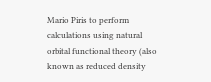Mario Piris to perform calculations using natural orbital functional theory (also known as reduced density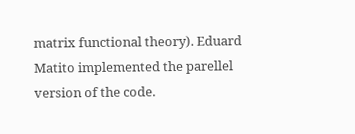matrix functional theory). Eduard Matito implemented the parellel version of the code.